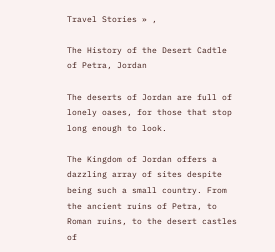Travel Stories » ,

The History of the Desert Cadtle of Petra, Jordan

The deserts of Jordan are full of lonely oases, for those that stop long enough to look.

The Kingdom of Jordan offers a dazzling array of sites despite being such a small country. From the ancient ruins of Petra, to Roman ruins, to the desert castles of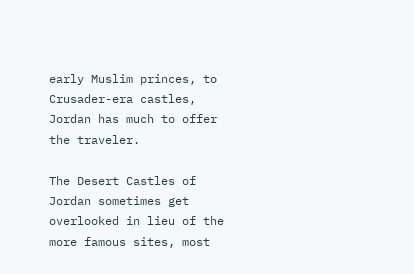early Muslim princes, to Crusader-era castles, Jordan has much to offer the traveler.

The Desert Castles of Jordan sometimes get overlooked in lieu of the more famous sites, most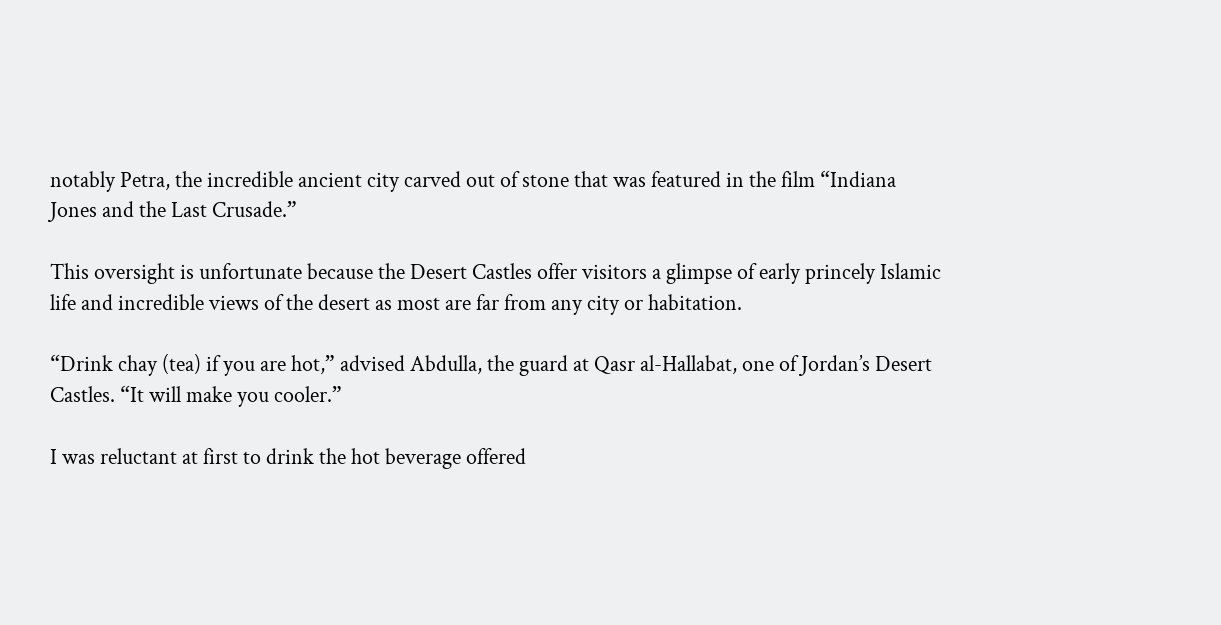notably Petra, the incredible ancient city carved out of stone that was featured in the film “Indiana Jones and the Last Crusade.”

This oversight is unfortunate because the Desert Castles offer visitors a glimpse of early princely Islamic life and incredible views of the desert as most are far from any city or habitation.

“Drink chay (tea) if you are hot,” advised Abdulla, the guard at Qasr al-Hallabat, one of Jordan’s Desert Castles. “It will make you cooler.”

I was reluctant at first to drink the hot beverage offered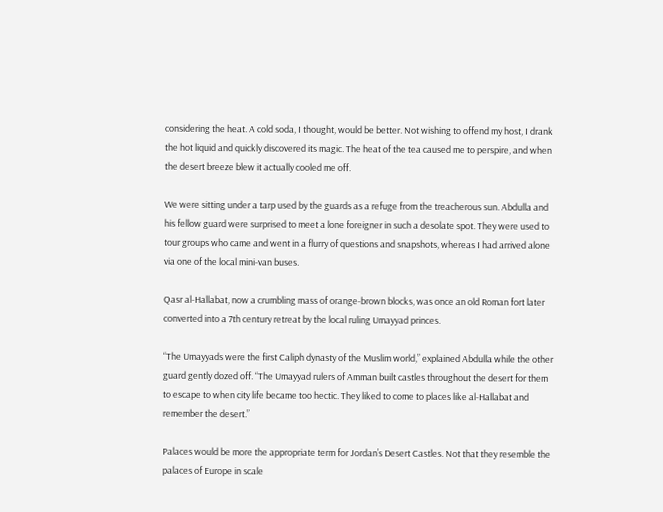considering the heat. A cold soda, I thought, would be better. Not wishing to offend my host, I drank the hot liquid and quickly discovered its magic. The heat of the tea caused me to perspire, and when the desert breeze blew it actually cooled me off.

We were sitting under a tarp used by the guards as a refuge from the treacherous sun. Abdulla and his fellow guard were surprised to meet a lone foreigner in such a desolate spot. They were used to tour groups who came and went in a flurry of questions and snapshots, whereas I had arrived alone via one of the local mini-van buses.

Qasr al-Hallabat, now a crumbling mass of orange-brown blocks, was once an old Roman fort later converted into a 7th century retreat by the local ruling Umayyad princes.

“The Umayyads were the first Caliph dynasty of the Muslim world,” explained Abdulla while the other guard gently dozed off. “The Umayyad rulers of Amman built castles throughout the desert for them to escape to when city life became too hectic. They liked to come to places like al-Hallabat and remember the desert.”

Palaces would be more the appropriate term for Jordan’s Desert Castles. Not that they resemble the palaces of Europe in scale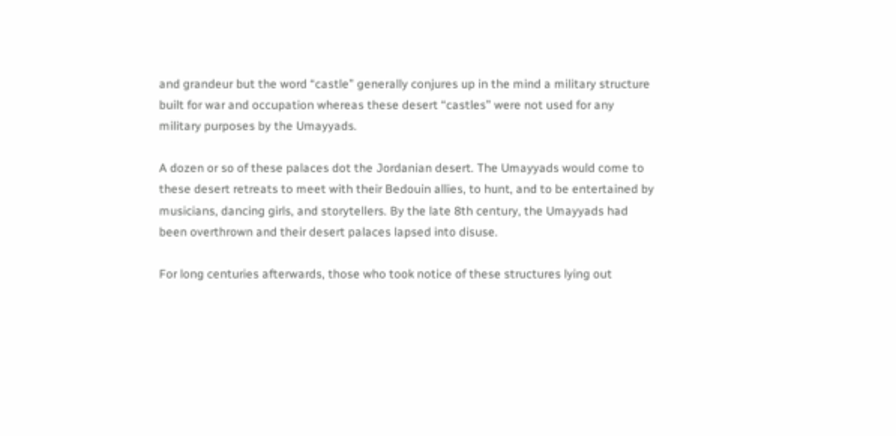and grandeur but the word “castle” generally conjures up in the mind a military structure built for war and occupation whereas these desert “castles” were not used for any military purposes by the Umayyads.

A dozen or so of these palaces dot the Jordanian desert. The Umayyads would come to these desert retreats to meet with their Bedouin allies, to hunt, and to be entertained by musicians, dancing girls, and storytellers. By the late 8th century, the Umayyads had been overthrown and their desert palaces lapsed into disuse.

For long centuries afterwards, those who took notice of these structures lying out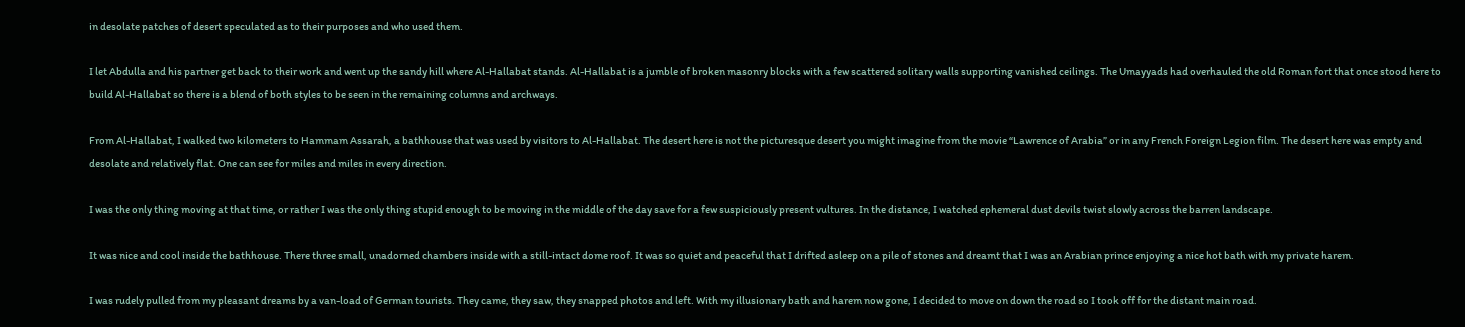in desolate patches of desert speculated as to their purposes and who used them.

I let Abdulla and his partner get back to their work and went up the sandy hill where Al-Hallabat stands. Al-Hallabat is a jumble of broken masonry blocks with a few scattered solitary walls supporting vanished ceilings. The Umayyads had overhauled the old Roman fort that once stood here to build Al-Hallabat so there is a blend of both styles to be seen in the remaining columns and archways.

From Al-Hallabat, I walked two kilometers to Hammam Assarah, a bathhouse that was used by visitors to Al-Hallabat. The desert here is not the picturesque desert you might imagine from the movie “Lawrence of Arabia” or in any French Foreign Legion film. The desert here was empty and desolate and relatively flat. One can see for miles and miles in every direction.

I was the only thing moving at that time, or rather I was the only thing stupid enough to be moving in the middle of the day save for a few suspiciously present vultures. In the distance, I watched ephemeral dust devils twist slowly across the barren landscape.

It was nice and cool inside the bathhouse. There three small, unadorned chambers inside with a still-intact dome roof. It was so quiet and peaceful that I drifted asleep on a pile of stones and dreamt that I was an Arabian prince enjoying a nice hot bath with my private harem.

I was rudely pulled from my pleasant dreams by a van-load of German tourists. They came, they saw, they snapped photos and left. With my illusionary bath and harem now gone, I decided to move on down the road so I took off for the distant main road.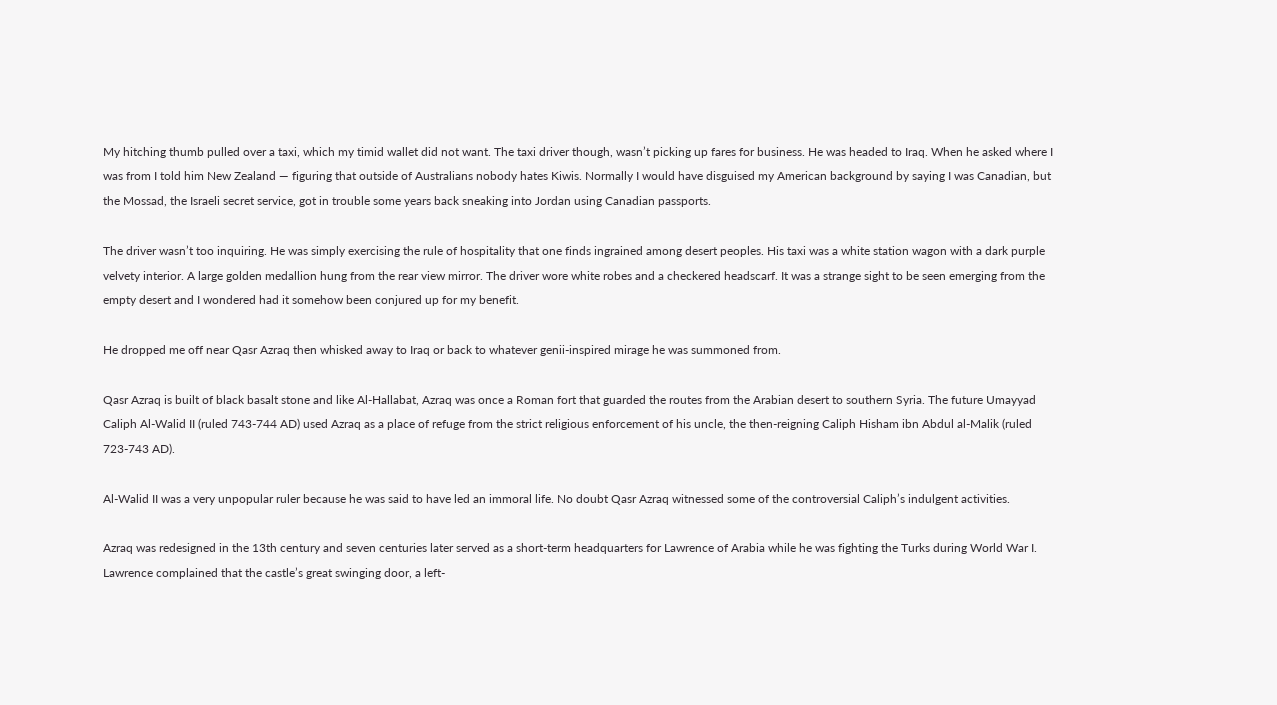My hitching thumb pulled over a taxi, which my timid wallet did not want. The taxi driver though, wasn’t picking up fares for business. He was headed to Iraq. When he asked where I was from I told him New Zealand — figuring that outside of Australians nobody hates Kiwis. Normally I would have disguised my American background by saying I was Canadian, but the Mossad, the Israeli secret service, got in trouble some years back sneaking into Jordan using Canadian passports.

The driver wasn’t too inquiring. He was simply exercising the rule of hospitality that one finds ingrained among desert peoples. His taxi was a white station wagon with a dark purple velvety interior. A large golden medallion hung from the rear view mirror. The driver wore white robes and a checkered headscarf. It was a strange sight to be seen emerging from the empty desert and I wondered had it somehow been conjured up for my benefit.

He dropped me off near Qasr Azraq then whisked away to Iraq or back to whatever genii-inspired mirage he was summoned from.

Qasr Azraq is built of black basalt stone and like Al-Hallabat, Azraq was once a Roman fort that guarded the routes from the Arabian desert to southern Syria. The future Umayyad Caliph Al-Walid II (ruled 743-744 AD) used Azraq as a place of refuge from the strict religious enforcement of his uncle, the then-reigning Caliph Hisham ibn Abdul al-Malik (ruled 723-743 AD).

Al-Walid II was a very unpopular ruler because he was said to have led an immoral life. No doubt Qasr Azraq witnessed some of the controversial Caliph’s indulgent activities.

Azraq was redesigned in the 13th century and seven centuries later served as a short-term headquarters for Lawrence of Arabia while he was fighting the Turks during World War I. Lawrence complained that the castle’s great swinging door, a left-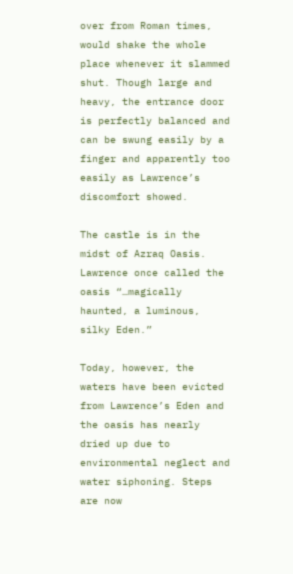over from Roman times, would shake the whole place whenever it slammed shut. Though large and heavy, the entrance door is perfectly balanced and can be swung easily by a finger and apparently too easily as Lawrence’s discomfort showed.

The castle is in the midst of Azraq Oasis. Lawrence once called the oasis “…magically haunted, a luminous, silky Eden.”

Today, however, the waters have been evicted from Lawrence’s Eden and the oasis has nearly dried up due to environmental neglect and water siphoning. Steps are now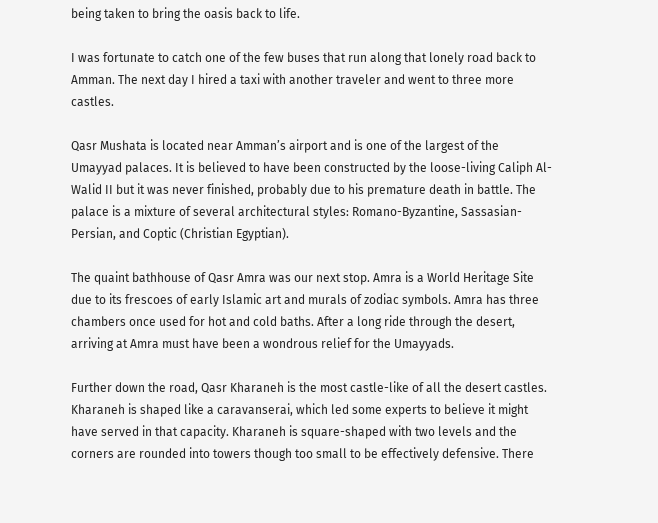being taken to bring the oasis back to life.

I was fortunate to catch one of the few buses that run along that lonely road back to Amman. The next day I hired a taxi with another traveler and went to three more castles.

Qasr Mushata is located near Amman’s airport and is one of the largest of the Umayyad palaces. It is believed to have been constructed by the loose-living Caliph Al-Walid II but it was never finished, probably due to his premature death in battle. The palace is a mixture of several architectural styles: Romano-Byzantine, Sassasian-Persian, and Coptic (Christian Egyptian).

The quaint bathhouse of Qasr Amra was our next stop. Amra is a World Heritage Site due to its frescoes of early Islamic art and murals of zodiac symbols. Amra has three chambers once used for hot and cold baths. After a long ride through the desert, arriving at Amra must have been a wondrous relief for the Umayyads.

Further down the road, Qasr Kharaneh is the most castle-like of all the desert castles. Kharaneh is shaped like a caravanserai, which led some experts to believe it might have served in that capacity. Kharaneh is square-shaped with two levels and the corners are rounded into towers though too small to be effectively defensive. There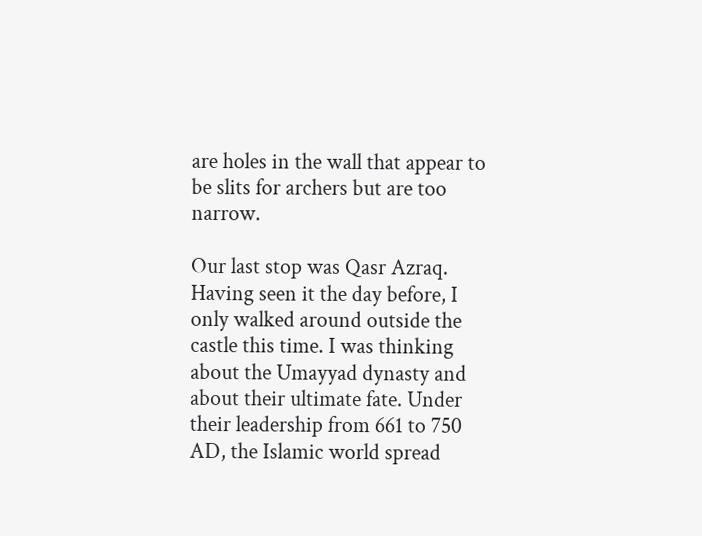are holes in the wall that appear to be slits for archers but are too narrow.

Our last stop was Qasr Azraq. Having seen it the day before, I only walked around outside the castle this time. I was thinking about the Umayyad dynasty and about their ultimate fate. Under their leadership from 661 to 750 AD, the Islamic world spread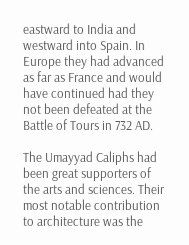eastward to India and westward into Spain. In Europe they had advanced as far as France and would have continued had they not been defeated at the Battle of Tours in 732 AD.

The Umayyad Caliphs had been great supporters of the arts and sciences. Their most notable contribution to architecture was the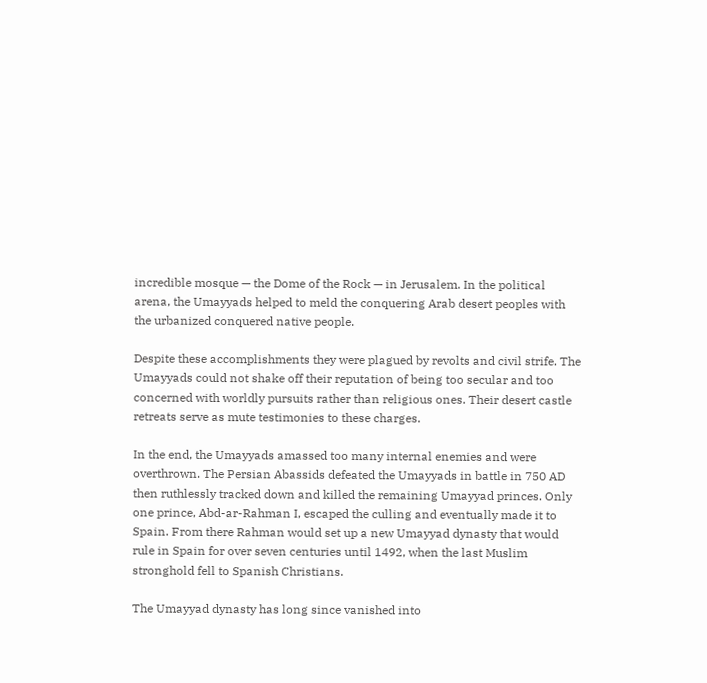incredible mosque — the Dome of the Rock — in Jerusalem. In the political arena, the Umayyads helped to meld the conquering Arab desert peoples with the urbanized conquered native people.

Despite these accomplishments they were plagued by revolts and civil strife. The Umayyads could not shake off their reputation of being too secular and too concerned with worldly pursuits rather than religious ones. Their desert castle retreats serve as mute testimonies to these charges.

In the end, the Umayyads amassed too many internal enemies and were overthrown. The Persian Abassids defeated the Umayyads in battle in 750 AD then ruthlessly tracked down and killed the remaining Umayyad princes. Only one prince, Abd-ar-Rahman I, escaped the culling and eventually made it to Spain. From there Rahman would set up a new Umayyad dynasty that would rule in Spain for over seven centuries until 1492, when the last Muslim stronghold fell to Spanish Christians.

The Umayyad dynasty has long since vanished into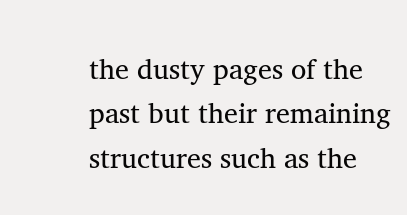the dusty pages of the past but their remaining structures such as the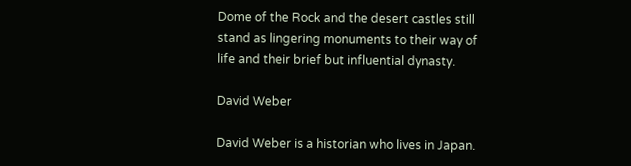Dome of the Rock and the desert castles still stand as lingering monuments to their way of life and their brief but influential dynasty.

David Weber

David Weber is a historian who lives in Japan.